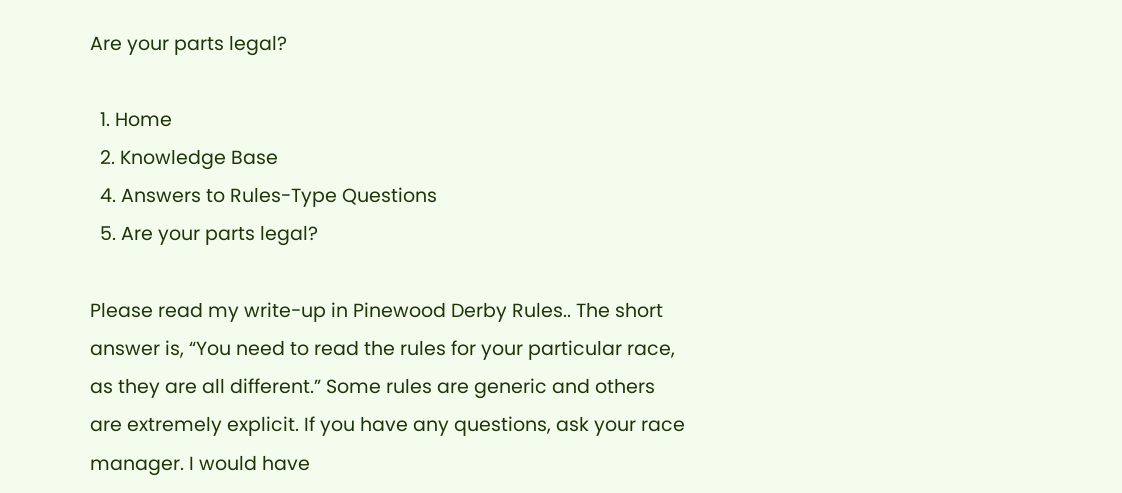Are your parts legal?

  1. Home
  2. Knowledge Base
  4. Answers to Rules-Type Questions
  5. Are your parts legal?

Please read my write-up in Pinewood Derby Rules.. The short answer is, “You need to read the rules for your particular race, as they are all different.” Some rules are generic and others are extremely explicit. If you have any questions, ask your race manager. I would have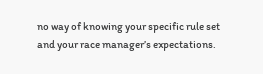no way of knowing your specific rule set and your race manager’s expectations.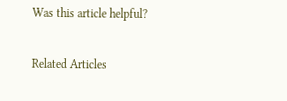Was this article helpful?

Related Articles